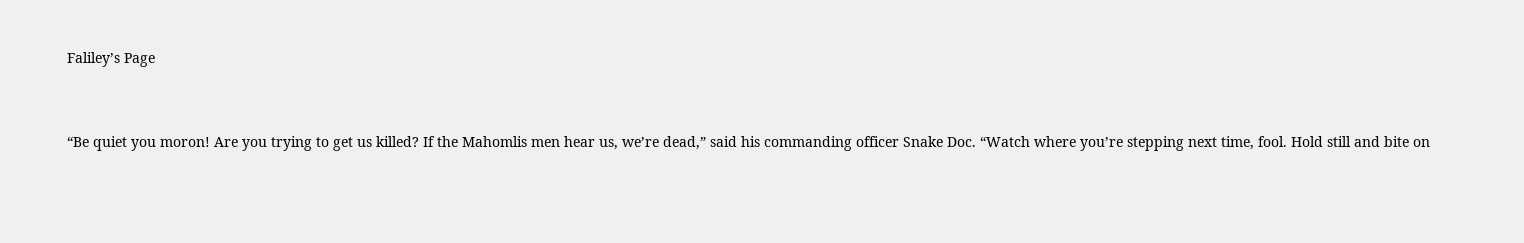Faliley’s Page


“Be quiet you moron! Are you trying to get us killed? If the Mahomlis men hear us, we’re dead,” said his commanding officer Snake Doc. “Watch where you’re stepping next time, fool. Hold still and bite on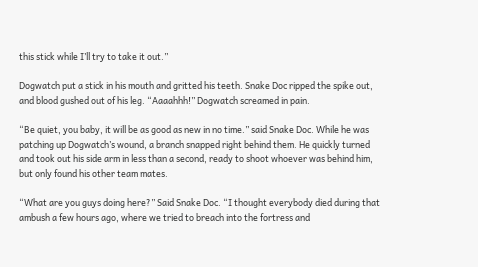this stick while I’ll try to take it out.”

Dogwatch put a stick in his mouth and gritted his teeth. Snake Doc ripped the spike out, and blood gushed out of his leg. “Aaaahhh!” Dogwatch screamed in pain.

“Be quiet, you baby, it will be as good as new in no time.” said Snake Doc. While he was patching up Dogwatch’s wound, a branch snapped right behind them. He quickly turned and took out his side arm in less than a second, ready to shoot whoever was behind him, but only found his other team mates.

“What are you guys doing here?” Said Snake Doc. “I thought everybody died during that ambush a few hours ago, where we tried to breach into the fortress and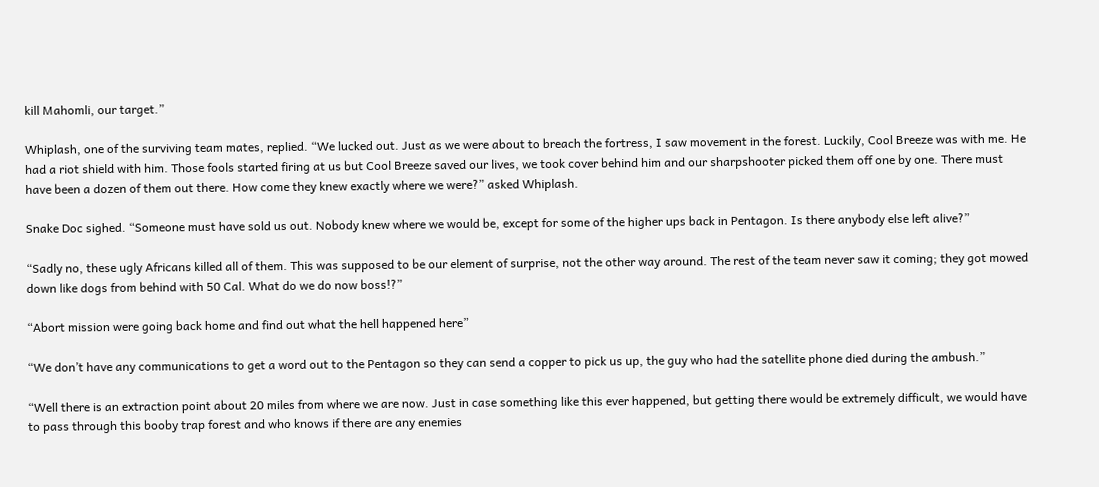kill Mahomli, our target.”

Whiplash, one of the surviving team mates, replied. “We lucked out. Just as we were about to breach the fortress, I saw movement in the forest. Luckily, Cool Breeze was with me. He had a riot shield with him. Those fools started firing at us but Cool Breeze saved our lives, we took cover behind him and our sharpshooter picked them off one by one. There must have been a dozen of them out there. How come they knew exactly where we were?” asked Whiplash.

Snake Doc sighed. “Someone must have sold us out. Nobody knew where we would be, except for some of the higher ups back in Pentagon. Is there anybody else left alive?”

“Sadly no, these ugly Africans killed all of them. This was supposed to be our element of surprise, not the other way around. The rest of the team never saw it coming; they got mowed down like dogs from behind with 50 Cal. What do we do now boss!?”

“Abort mission were going back home and find out what the hell happened here”

“We don’t have any communications to get a word out to the Pentagon so they can send a copper to pick us up, the guy who had the satellite phone died during the ambush.”

“Well there is an extraction point about 20 miles from where we are now. Just in case something like this ever happened, but getting there would be extremely difficult, we would have to pass through this booby trap forest and who knows if there are any enemies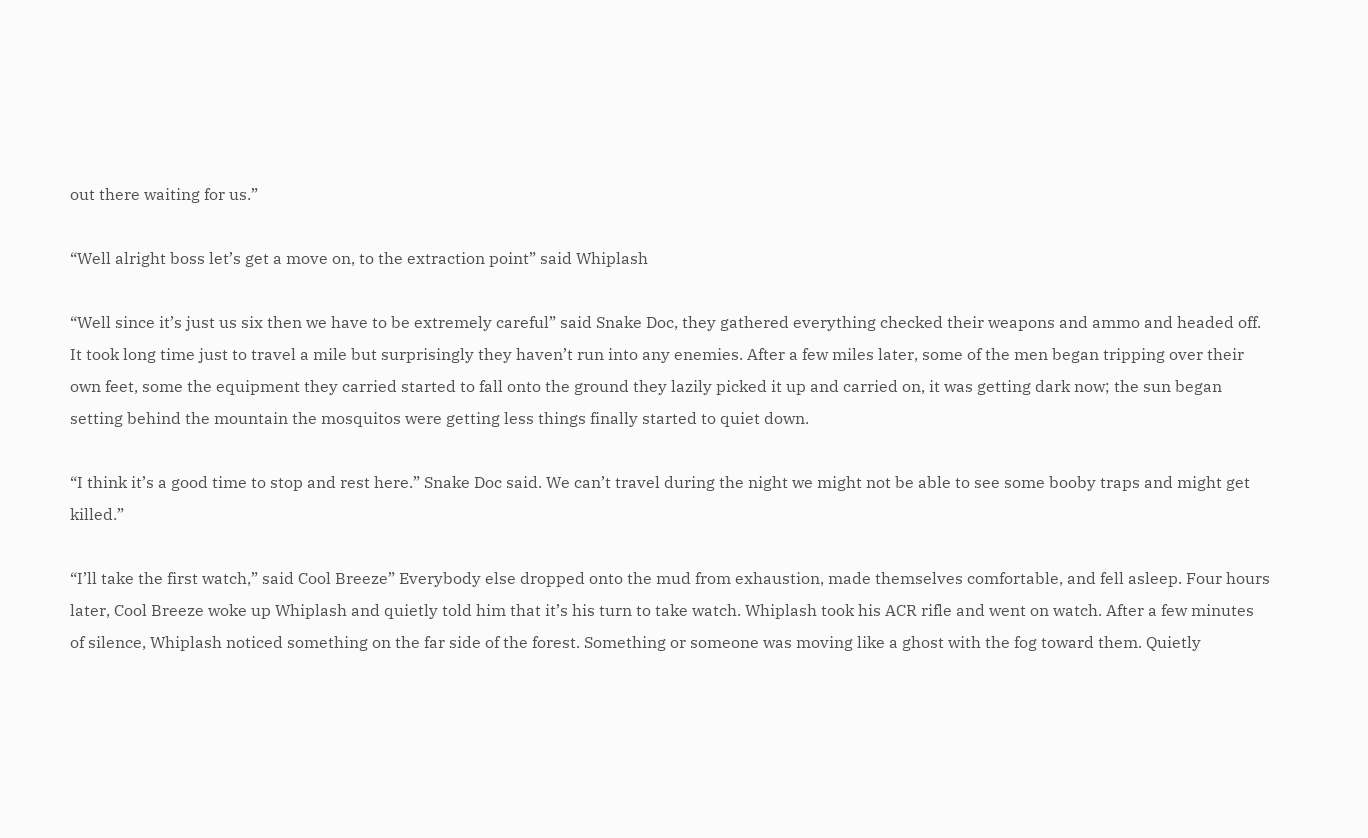out there waiting for us.”

“Well alright boss let’s get a move on, to the extraction point” said Whiplash

“Well since it’s just us six then we have to be extremely careful” said Snake Doc, they gathered everything checked their weapons and ammo and headed off. It took long time just to travel a mile but surprisingly they haven’t run into any enemies. After a few miles later, some of the men began tripping over their own feet, some the equipment they carried started to fall onto the ground they lazily picked it up and carried on, it was getting dark now; the sun began setting behind the mountain the mosquitos were getting less things finally started to quiet down.

“I think it’s a good time to stop and rest here.” Snake Doc said. We can’t travel during the night we might not be able to see some booby traps and might get killed.”

“I’ll take the first watch,” said Cool Breeze” Everybody else dropped onto the mud from exhaustion, made themselves comfortable, and fell asleep. Four hours later, Cool Breeze woke up Whiplash and quietly told him that it’s his turn to take watch. Whiplash took his ACR rifle and went on watch. After a few minutes of silence, Whiplash noticed something on the far side of the forest. Something or someone was moving like a ghost with the fog toward them. Quietly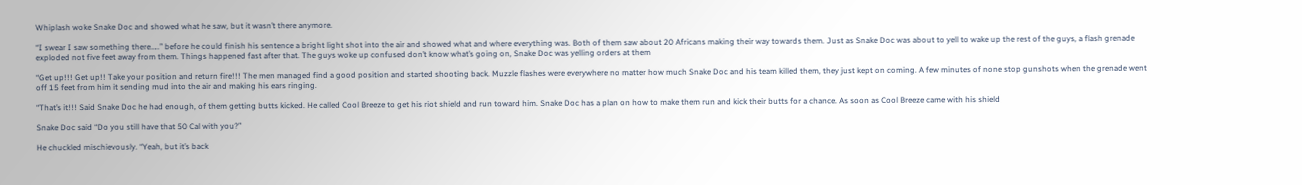Whiplash woke Snake Doc and showed what he saw, but it wasn’t there anymore.

“I swear I saw something there…..” before he could finish his sentence a bright light shot into the air and showed what and where everything was. Both of them saw about 20 Africans making their way towards them. Just as Snake Doc was about to yell to wake up the rest of the guys, a flash grenade exploded not five feet away from them. Things happened fast after that. The guys woke up confused don’t know what’s going on, Snake Doc was yelling orders at them

“Get up!!! Get up!! Take your position and return fire!!! The men managed find a good position and started shooting back. Muzzle flashes were everywhere no matter how much Snake Doc and his team killed them, they just kept on coming. A few minutes of none stop gunshots when the grenade went off 15 feet from him it sending mud into the air and making his ears ringing.

“That’s it!!! Said Snake Doc he had enough, of them getting butts kicked. He called Cool Breeze to get his riot shield and run toward him. Snake Doc has a plan on how to make them run and kick their butts for a chance. As soon as Cool Breeze came with his shield

Snake Doc said “Do you still have that 50 Cal with you?”

He chuckled mischievously. “Yeah, but it’s back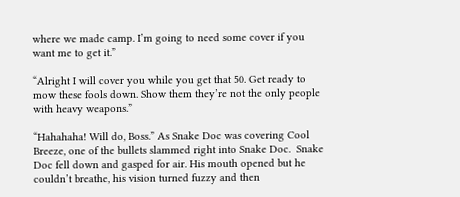where we made camp. I’m going to need some cover if you want me to get it.”

“Alright I will cover you while you get that 50. Get ready to mow these fools down. Show them they’re not the only people with heavy weapons.”

“Hahahaha! Will do, Boss.” As Snake Doc was covering Cool Breeze, one of the bullets slammed right into Snake Doc.  Snake Doc fell down and gasped for air. His mouth opened but he couldn’t breathe, his vision turned fuzzy and then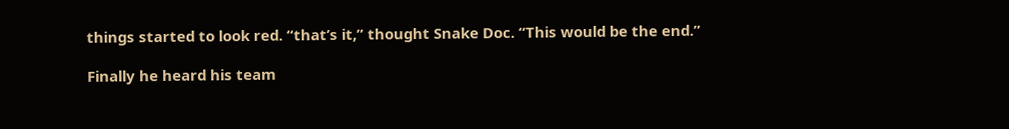things started to look red. “that’s it,” thought Snake Doc. “This would be the end.”

Finally he heard his team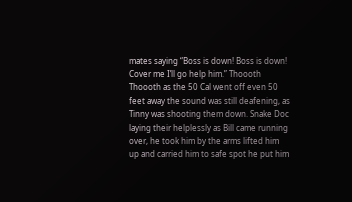mates saying “Boss is down! Boss is down! Cover me I’ll go help him.” Thoooth Thoooth as the 50 Cal went off even 50 feet away the sound was still deafening, as Tinny was shooting them down. Snake Doc laying their helplessly as Bill came running over, he took him by the arms lifted him up and carried him to safe spot he put him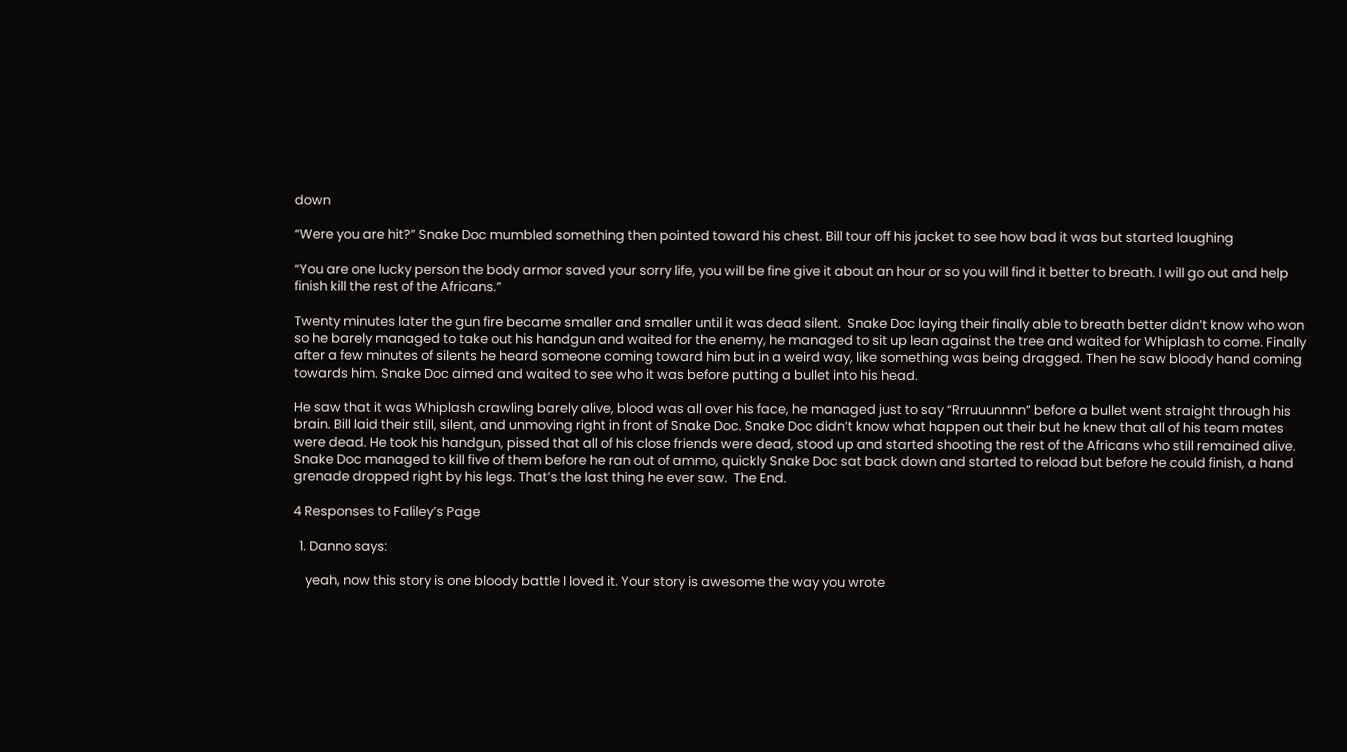down

“Were you are hit?” Snake Doc mumbled something then pointed toward his chest. Bill tour off his jacket to see how bad it was but started laughing

“You are one lucky person the body armor saved your sorry life, you will be fine give it about an hour or so you will find it better to breath. I will go out and help finish kill the rest of the Africans.”

Twenty minutes later the gun fire became smaller and smaller until it was dead silent.  Snake Doc laying their finally able to breath better didn’t know who won so he barely managed to take out his handgun and waited for the enemy, he managed to sit up lean against the tree and waited for Whiplash to come. Finally after a few minutes of silents he heard someone coming toward him but in a weird way, like something was being dragged. Then he saw bloody hand coming towards him. Snake Doc aimed and waited to see who it was before putting a bullet into his head.

He saw that it was Whiplash crawling barely alive, blood was all over his face, he managed just to say “Rrruuunnnn” before a bullet went straight through his brain. Bill laid their still, silent, and unmoving right in front of Snake Doc. Snake Doc didn’t know what happen out their but he knew that all of his team mates were dead. He took his handgun, pissed that all of his close friends were dead, stood up and started shooting the rest of the Africans who still remained alive. Snake Doc managed to kill five of them before he ran out of ammo, quickly Snake Doc sat back down and started to reload but before he could finish, a hand grenade dropped right by his legs. That’s the last thing he ever saw.  The End.

4 Responses to Faliley’s Page

  1. Danno says:

    yeah, now this story is one bloody battle I loved it. Your story is awesome the way you wrote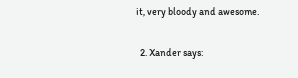it, very bloody and awesome.

  2. Xander says: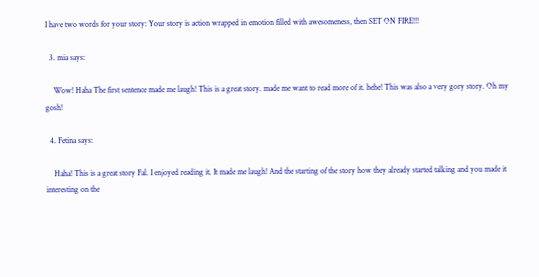I have two words for your story: Your story is action wrapped in emotion filled with awesomeness, then SET ON FIRE!!!

  3. mia says:

    Wow! Haha The first sentence made me laugh! This is a great story. made me want to read more of it. hehe! This was also a very gory story. Oh my gosh!

  4. Fetina says:

    Haha! This is a great story Fal. I enjoyed reading it. It made me laugh! And the starting of the story how they already started talking and you made it interesting on the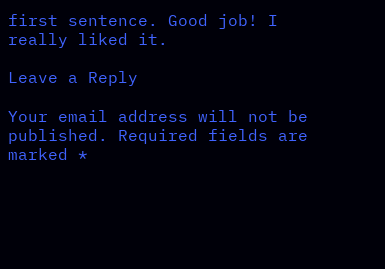first sentence. Good job! I really liked it.

Leave a Reply

Your email address will not be published. Required fields are marked *